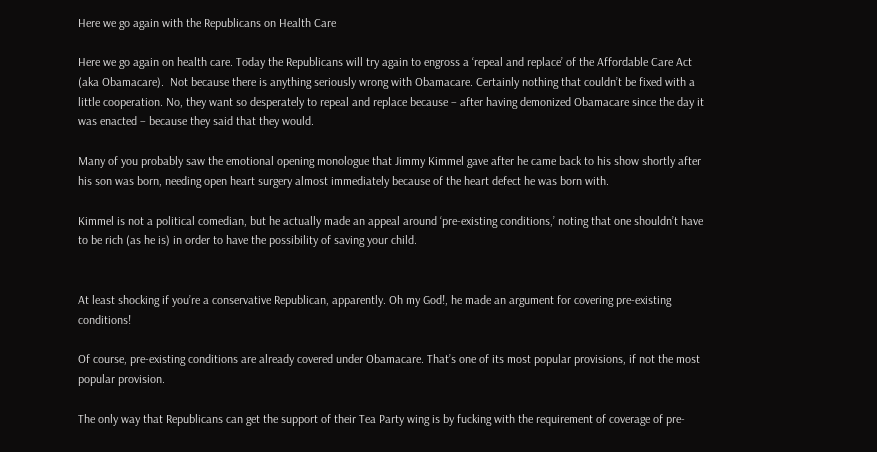Here we go again with the Republicans on Health Care

Here we go again on health care. Today the Republicans will try again to engross a ‘repeal and replace’ of the Affordable Care Act (aka Obamacare).  Not because there is anything seriously wrong with Obamacare. Certainly nothing that couldn’t be fixed with a little cooperation. No, they want so desperately to repeal and replace because – after having demonized Obamacare since the day it was enacted – because they said that they would.

Many of you probably saw the emotional opening monologue that Jimmy Kimmel gave after he came back to his show shortly after his son was born, needing open heart surgery almost immediately because of the heart defect he was born with.

Kimmel is not a political comedian, but he actually made an appeal around ‘pre-existing conditions,’ noting that one shouldn’t have to be rich (as he is) in order to have the possibility of saving your child.


At least shocking if you’re a conservative Republican, apparently. Oh my God!, he made an argument for covering pre-existing conditions!

Of course, pre-existing conditions are already covered under Obamacare. That’s one of its most popular provisions, if not the most popular provision.

The only way that Republicans can get the support of their Tea Party wing is by fucking with the requirement of coverage of pre-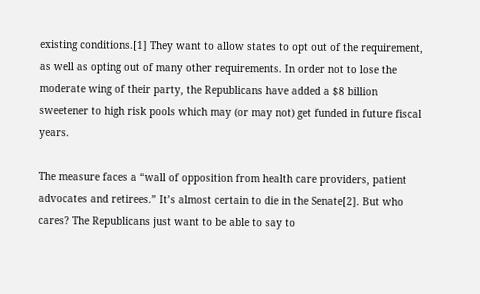existing conditions.[1] They want to allow states to opt out of the requirement, as well as opting out of many other requirements. In order not to lose the moderate wing of their party, the Republicans have added a $8 billion sweetener to high risk pools which may (or may not) get funded in future fiscal years.

The measure faces a “wall of opposition from health care providers, patient advocates and retirees.” It’s almost certain to die in the Senate[2]. But who cares? The Republicans just want to be able to say to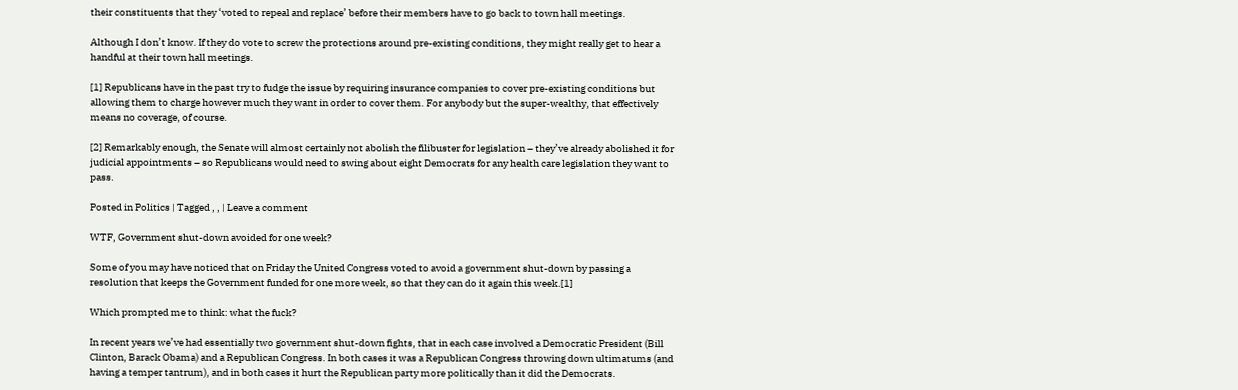their constituents that they ‘voted to repeal and replace’ before their members have to go back to town hall meetings.

Although I don’t know. If they do vote to screw the protections around pre-existing conditions, they might really get to hear a handful at their town hall meetings.

[1] Republicans have in the past try to fudge the issue by requiring insurance companies to cover pre-existing conditions but allowing them to charge however much they want in order to cover them. For anybody but the super-wealthy, that effectively means no coverage, of course.

[2] Remarkably enough, the Senate will almost certainly not abolish the filibuster for legislation – they’ve already abolished it for judicial appointments – so Republicans would need to swing about eight Democrats for any health care legislation they want to pass.

Posted in Politics | Tagged , , | Leave a comment

WTF, Government shut-down avoided for one week?

Some of you may have noticed that on Friday the United Congress voted to avoid a government shut-down by passing a resolution that keeps the Government funded for one more week, so that they can do it again this week.[1]

Which prompted me to think: what the fuck?

In recent years we’ve had essentially two government shut-down fights, that in each case involved a Democratic President (Bill Clinton, Barack Obama) and a Republican Congress. In both cases it was a Republican Congress throwing down ultimatums (and having a temper tantrum), and in both cases it hurt the Republican party more politically than it did the Democrats.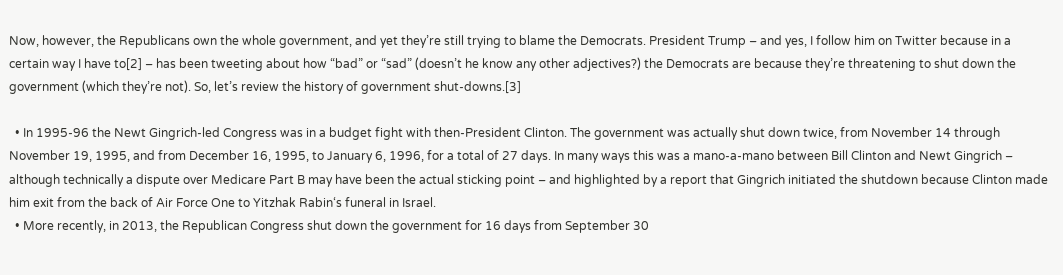Now, however, the Republicans own the whole government, and yet they’re still trying to blame the Democrats. President Trump – and yes, I follow him on Twitter because in a certain way I have to[2] – has been tweeting about how “bad” or “sad” (doesn’t he know any other adjectives?) the Democrats are because they’re threatening to shut down the government (which they’re not). So, let’s review the history of government shut-downs.[3]

  • In 1995-96 the Newt Gingrich-led Congress was in a budget fight with then-President Clinton. The government was actually shut down twice, from November 14 through November 19, 1995, and from December 16, 1995, to January 6, 1996, for a total of 27 days. In many ways this was a mano-a-mano between Bill Clinton and Newt Gingrich – although technically a dispute over Medicare Part B may have been the actual sticking point – and highlighted by a report that Gingrich initiated the shutdown because Clinton made him exit from the back of Air Force One to Yitzhak Rabin‘s funeral in Israel.
  • More recently, in 2013, the Republican Congress shut down the government for 16 days from September 30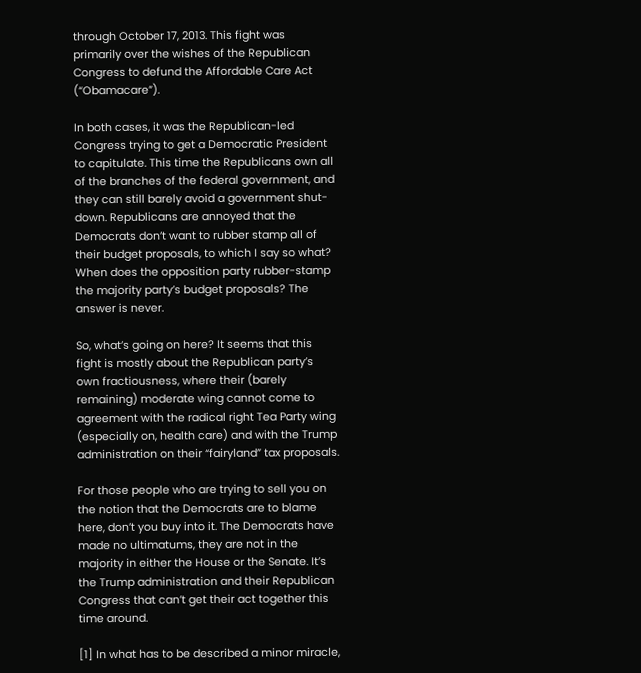through October 17, 2013. This fight was primarily over the wishes of the Republican Congress to defund the Affordable Care Act (“Obamacare”).

In both cases, it was the Republican-led Congress trying to get a Democratic President to capitulate. This time the Republicans own all of the branches of the federal government, and they can still barely avoid a government shut-down. Republicans are annoyed that the Democrats don’t want to rubber stamp all of their budget proposals, to which I say so what? When does the opposition party rubber-stamp the majority party’s budget proposals? The answer is never.

So, what’s going on here? It seems that this fight is mostly about the Republican party’s own fractiousness, where their (barely remaining) moderate wing cannot come to agreement with the radical right Tea Party wing (especially on, health care) and with the Trump administration on their “fairyland” tax proposals.

For those people who are trying to sell you on the notion that the Democrats are to blame here, don’t you buy into it. The Democrats have made no ultimatums, they are not in the majority in either the House or the Senate. It’s the Trump administration and their Republican Congress that can’t get their act together this time around.

[1] In what has to be described a minor miracle,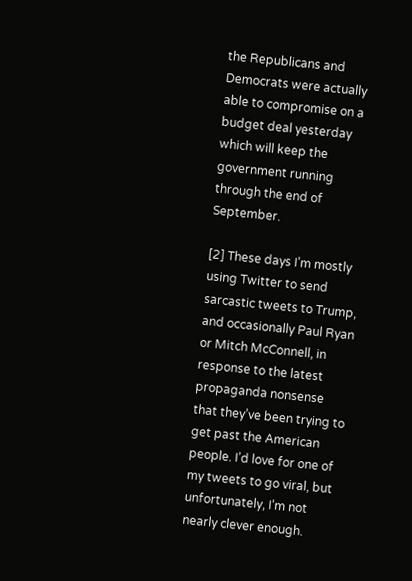the Republicans and Democrats were actually able to compromise on a budget deal yesterday which will keep the government running through the end of September.

[2] These days I’m mostly using Twitter to send sarcastic tweets to Trump, and occasionally Paul Ryan or Mitch McConnell, in response to the latest propaganda nonsense that they’ve been trying to get past the American people. I’d love for one of my tweets to go viral, but unfortunately, I’m not nearly clever enough.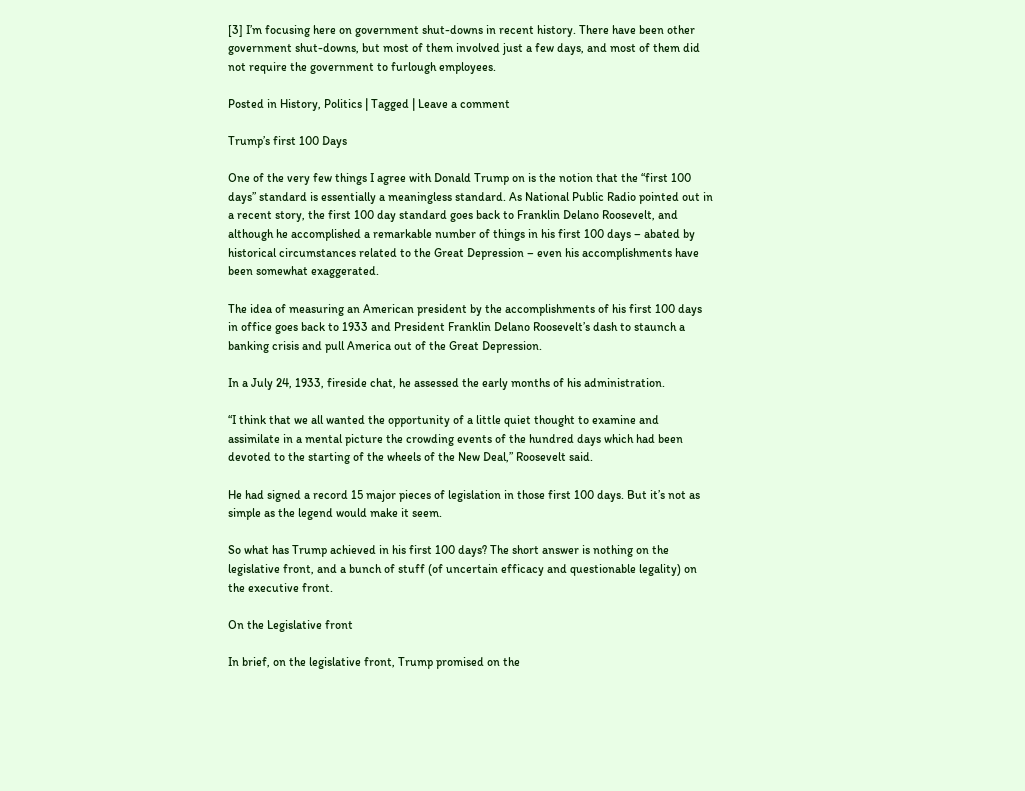[3] I’m focusing here on government shut-downs in recent history. There have been other government shut-downs, but most of them involved just a few days, and most of them did not require the government to furlough employees.

Posted in History, Politics | Tagged | Leave a comment

Trump’s first 100 Days

One of the very few things I agree with Donald Trump on is the notion that the “first 100 days” standard is essentially a meaningless standard. As National Public Radio pointed out in a recent story, the first 100 day standard goes back to Franklin Delano Roosevelt, and although he accomplished a remarkable number of things in his first 100 days – abated by historical circumstances related to the Great Depression – even his accomplishments have been somewhat exaggerated.

The idea of measuring an American president by the accomplishments of his first 100 days in office goes back to 1933 and President Franklin Delano Roosevelt’s dash to staunch a banking crisis and pull America out of the Great Depression.

In a July 24, 1933, fireside chat, he assessed the early months of his administration.

“I think that we all wanted the opportunity of a little quiet thought to examine and assimilate in a mental picture the crowding events of the hundred days which had been devoted to the starting of the wheels of the New Deal,” Roosevelt said.

He had signed a record 15 major pieces of legislation in those first 100 days. But it’s not as simple as the legend would make it seem.

So what has Trump achieved in his first 100 days? The short answer is nothing on the legislative front, and a bunch of stuff (of uncertain efficacy and questionable legality) on the executive front.

On the Legislative front

In brief, on the legislative front, Trump promised on the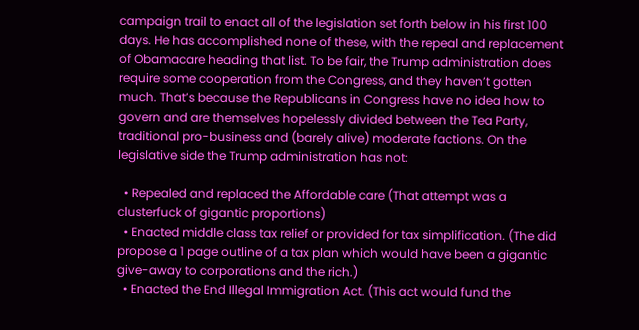campaign trail to enact all of the legislation set forth below in his first 100 days. He has accomplished none of these, with the repeal and replacement of Obamacare heading that list. To be fair, the Trump administration does require some cooperation from the Congress, and they haven’t gotten much. That’s because the Republicans in Congress have no idea how to govern and are themselves hopelessly divided between the Tea Party, traditional pro-business and (barely alive) moderate factions. On the legislative side the Trump administration has not:

  • Repealed and replaced the Affordable care (That attempt was a clusterfuck of gigantic proportions)
  • Enacted middle class tax relief or provided for tax simplification. (The did propose a 1 page outline of a tax plan which would have been a gigantic give-away to corporations and the rich.)
  • Enacted the End Illegal Immigration Act. (This act would fund the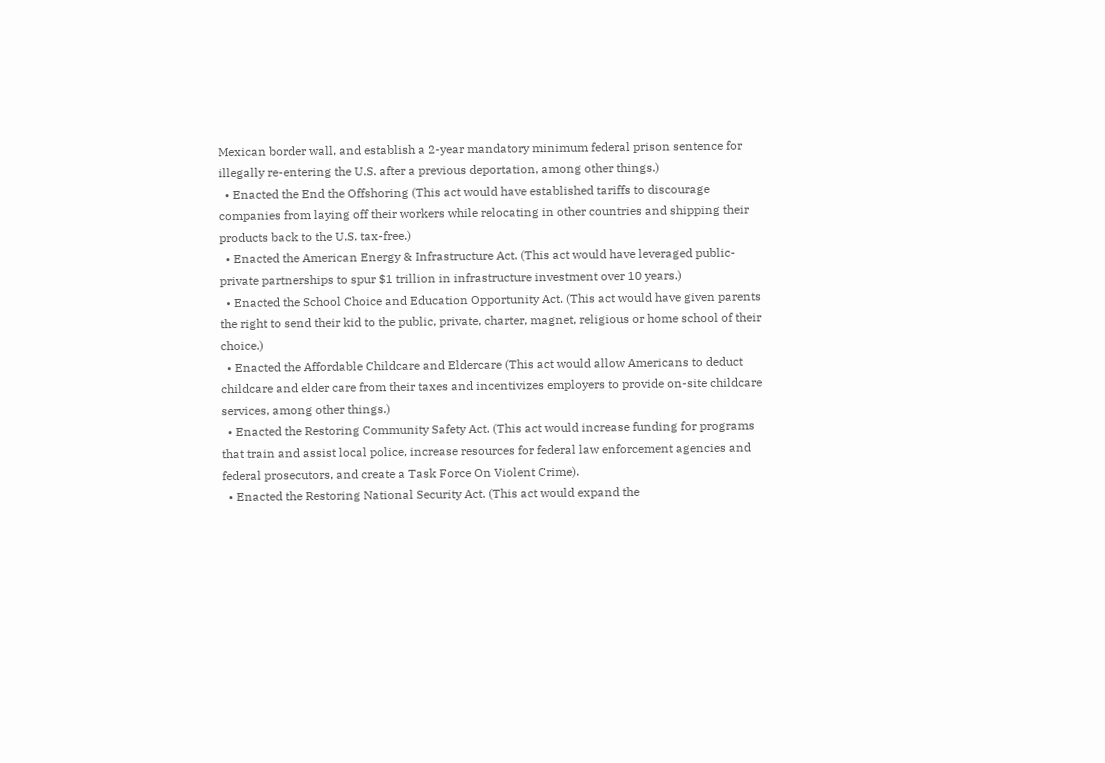Mexican border wall, and establish a 2-year mandatory minimum federal prison sentence for illegally re-entering the U.S. after a previous deportation, among other things.)
  • Enacted the End the Offshoring (This act would have established tariffs to discourage companies from laying off their workers while relocating in other countries and shipping their products back to the U.S. tax-free.)
  • Enacted the American Energy & Infrastructure Act. (This act would have leveraged public-private partnerships to spur $1 trillion in infrastructure investment over 10 years.)
  • Enacted the School Choice and Education Opportunity Act. (This act would have given parents the right to send their kid to the public, private, charter, magnet, religious or home school of their choice.)
  • Enacted the Affordable Childcare and Eldercare (This act would allow Americans to deduct childcare and elder care from their taxes and incentivizes employers to provide on-site childcare services, among other things.)
  • Enacted the Restoring Community Safety Act. (This act would increase funding for programs that train and assist local police, increase resources for federal law enforcement agencies and federal prosecutors, and create a Task Force On Violent Crime).
  • Enacted the Restoring National Security Act. (This act would expand the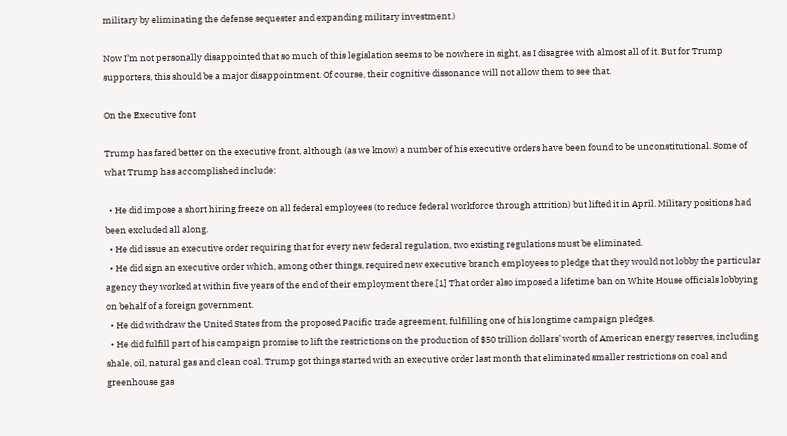military by eliminating the defense sequester and expanding military investment.)

Now I’m not personally disappointed that so much of this legislation seems to be nowhere in sight, as I disagree with almost all of it. But for Trump supporters, this should be a major disappointment. Of course, their cognitive dissonance will not allow them to see that.

On the Executive font

Trump has fared better on the executive front, although (as we know) a number of his executive orders have been found to be unconstitutional. Some of what Trump has accomplished include:

  • He did impose a short hiring freeze on all federal employees (to reduce federal workforce through attrition) but lifted it in April. Military positions had been excluded all along.
  • He did issue an executive order requiring that for every new federal regulation, two existing regulations must be eliminated.
  • He did sign an executive order which, among other things, required new executive branch employees to pledge that they would not lobby the particular agency they worked at within five years of the end of their employment there.[1] That order also imposed a lifetime ban on White House officials lobbying on behalf of a foreign government.
  • He did withdraw the United States from the proposed Pacific trade agreement, fulfilling one of his longtime campaign pledges.
  • He did fulfill part of his campaign promise to lift the restrictions on the production of $50 trillion dollars’ worth of American energy reserves, including shale, oil, natural gas and clean coal. Trump got things started with an executive order last month that eliminated smaller restrictions on coal and greenhouse gas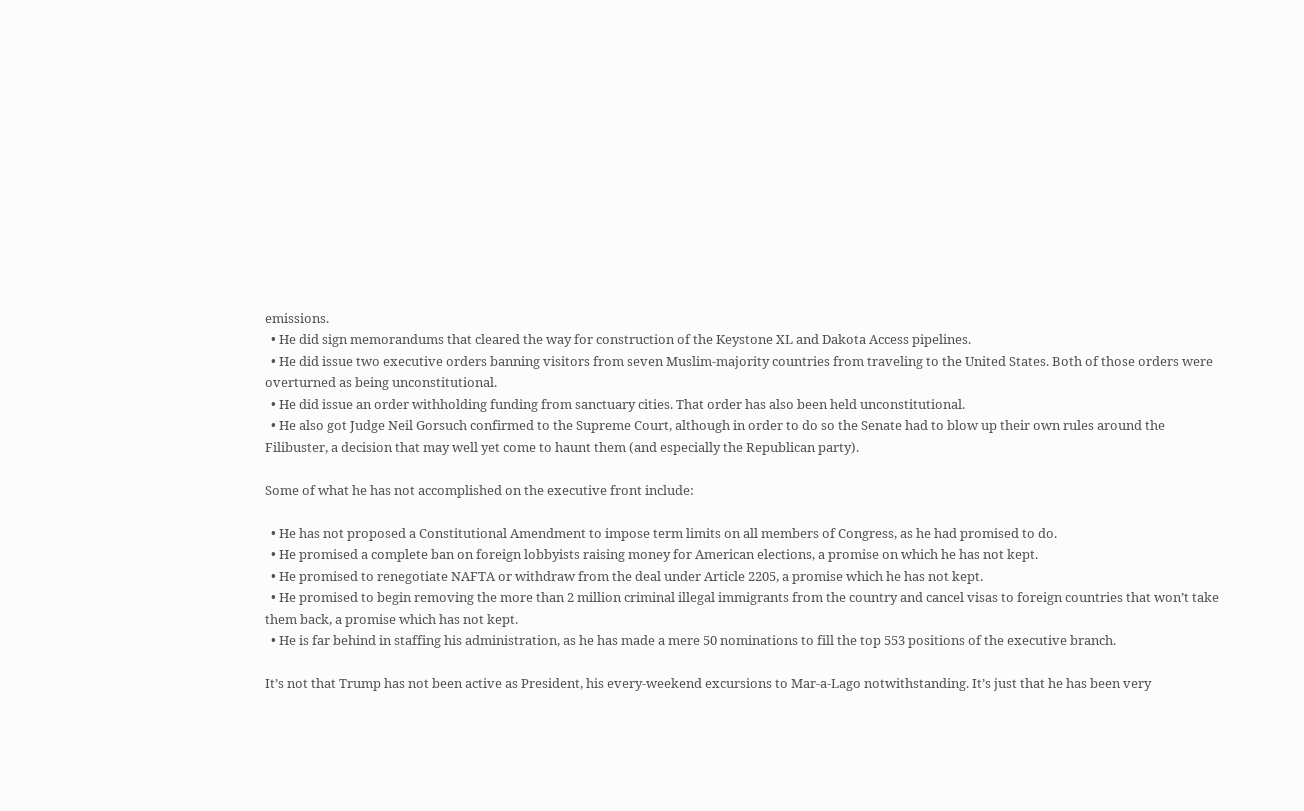emissions.
  • He did sign memorandums that cleared the way for construction of the Keystone XL and Dakota Access pipelines.
  • He did issue two executive orders banning visitors from seven Muslim-majority countries from traveling to the United States. Both of those orders were overturned as being unconstitutional.
  • He did issue an order withholding funding from sanctuary cities. That order has also been held unconstitutional.
  • He also got Judge Neil Gorsuch confirmed to the Supreme Court, although in order to do so the Senate had to blow up their own rules around the Filibuster, a decision that may well yet come to haunt them (and especially the Republican party).

Some of what he has not accomplished on the executive front include:

  • He has not proposed a Constitutional Amendment to impose term limits on all members of Congress, as he had promised to do.
  • He promised a complete ban on foreign lobbyists raising money for American elections, a promise on which he has not kept.
  • He promised to renegotiate NAFTA or withdraw from the deal under Article 2205, a promise which he has not kept.
  • He promised to begin removing the more than 2 million criminal illegal immigrants from the country and cancel visas to foreign countries that won’t take them back, a promise which has not kept.
  • He is far behind in staffing his administration, as he has made a mere 50 nominations to fill the top 553 positions of the executive branch.

It’s not that Trump has not been active as President, his every-weekend excursions to Mar-a-Lago notwithstanding. It’s just that he has been very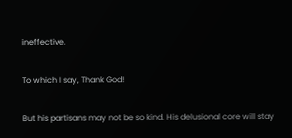ineffective.

To which I say, Thank God!

But his partisans may not be so kind. His delusional core will stay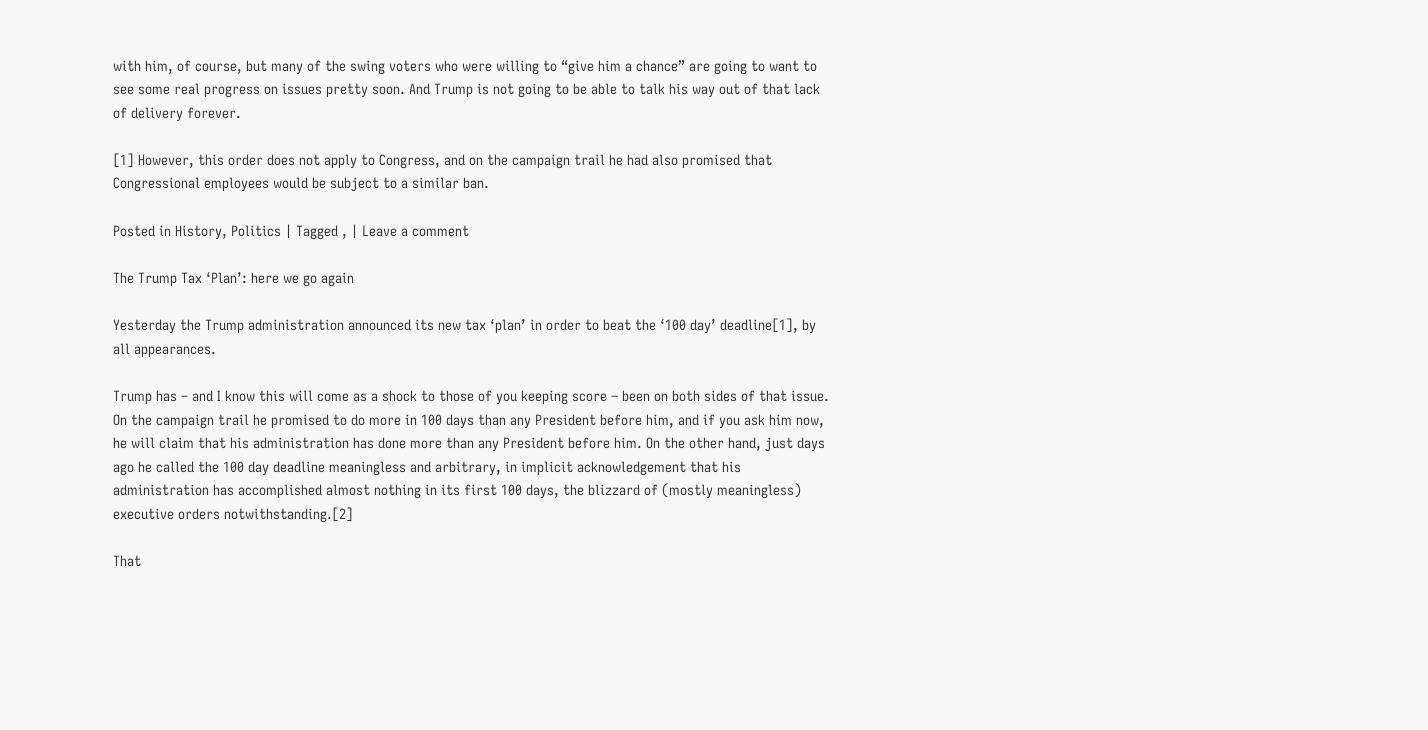with him, of course, but many of the swing voters who were willing to “give him a chance” are going to want to see some real progress on issues pretty soon. And Trump is not going to be able to talk his way out of that lack of delivery forever.

[1] However, this order does not apply to Congress, and on the campaign trail he had also promised that Congressional employees would be subject to a similar ban.

Posted in History, Politics | Tagged , | Leave a comment

The Trump Tax ‘Plan’: here we go again

Yesterday the Trump administration announced its new tax ‘plan’ in order to beat the ‘100 day’ deadline[1], by all appearances.

Trump has – and I know this will come as a shock to those of you keeping score – been on both sides of that issue. On the campaign trail he promised to do more in 100 days than any President before him, and if you ask him now, he will claim that his administration has done more than any President before him. On the other hand, just days ago he called the 100 day deadline meaningless and arbitrary, in implicit acknowledgement that his administration has accomplished almost nothing in its first 100 days, the blizzard of (mostly meaningless) executive orders notwithstanding.[2]

That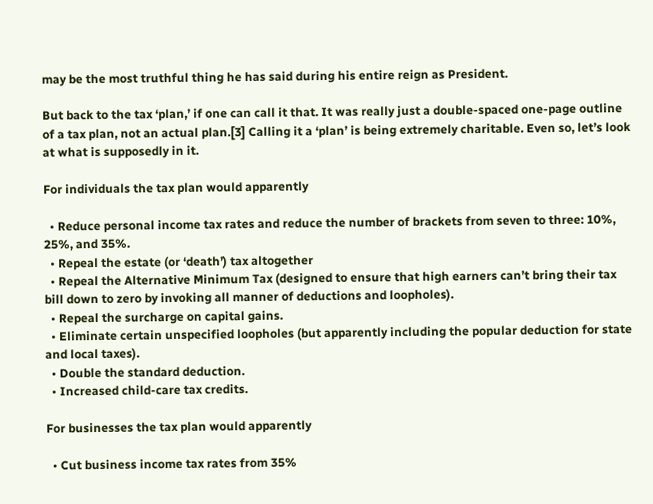may be the most truthful thing he has said during his entire reign as President.

But back to the tax ‘plan,’ if one can call it that. It was really just a double-spaced one-page outline of a tax plan, not an actual plan.[3] Calling it a ‘plan’ is being extremely charitable. Even so, let’s look at what is supposedly in it.

For individuals the tax plan would apparently

  • Reduce personal income tax rates and reduce the number of brackets from seven to three: 10%, 25%, and 35%.
  • Repeal the estate (or ‘death’) tax altogether
  • Repeal the Alternative Minimum Tax (designed to ensure that high earners can’t bring their tax bill down to zero by invoking all manner of deductions and loopholes).
  • Repeal the surcharge on capital gains.
  • Eliminate certain unspecified loopholes (but apparently including the popular deduction for state and local taxes).
  • Double the standard deduction.
  • Increased child-care tax credits.

For businesses the tax plan would apparently

  • Cut business income tax rates from 35%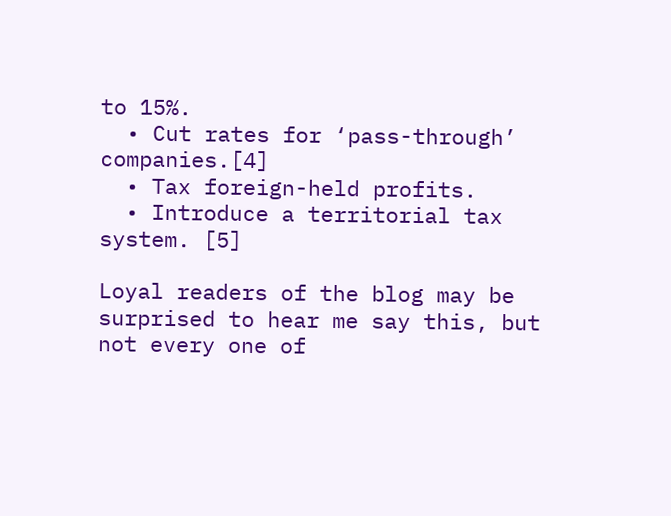to 15%.
  • Cut rates for ‘pass-through’ companies.[4]
  • Tax foreign-held profits.
  • Introduce a territorial tax system. [5]

Loyal readers of the blog may be surprised to hear me say this, but not every one of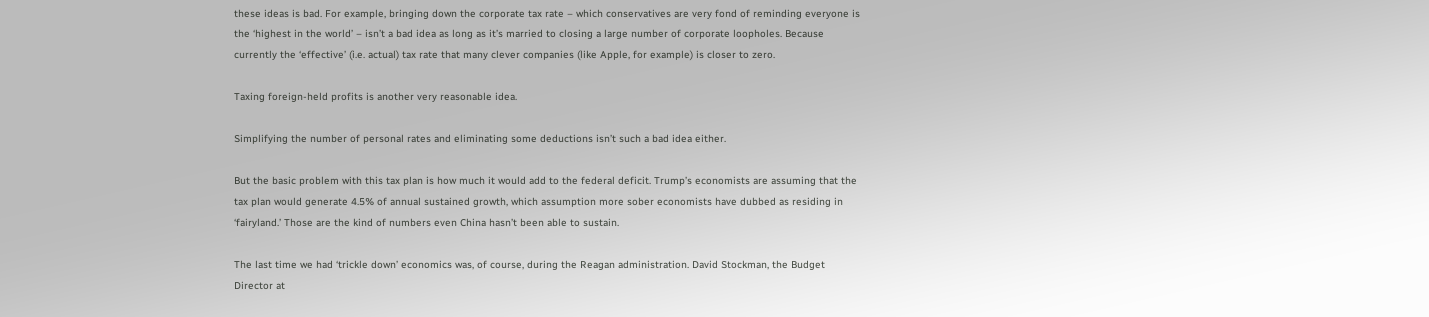these ideas is bad. For example, bringing down the corporate tax rate – which conservatives are very fond of reminding everyone is the ‘highest in the world’ – isn’t a bad idea as long as it’s married to closing a large number of corporate loopholes. Because currently the ‘effective’ (i.e. actual) tax rate that many clever companies (like Apple, for example) is closer to zero.

Taxing foreign-held profits is another very reasonable idea.

Simplifying the number of personal rates and eliminating some deductions isn’t such a bad idea either.

But the basic problem with this tax plan is how much it would add to the federal deficit. Trump’s economists are assuming that the tax plan would generate 4.5% of annual sustained growth, which assumption more sober economists have dubbed as residing in ‘fairyland.’ Those are the kind of numbers even China hasn’t been able to sustain.

The last time we had ‘trickle down’ economics was, of course, during the Reagan administration. David Stockman, the Budget Director at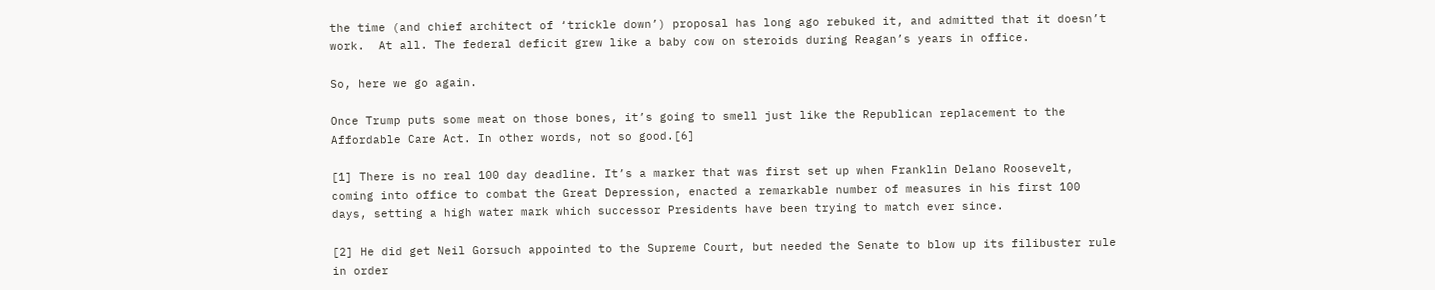the time (and chief architect of ‘trickle down’) proposal has long ago rebuked it, and admitted that it doesn’t work.  At all. The federal deficit grew like a baby cow on steroids during Reagan’s years in office.

So, here we go again.

Once Trump puts some meat on those bones, it’s going to smell just like the Republican replacement to the Affordable Care Act. In other words, not so good.[6]

[1] There is no real 100 day deadline. It’s a marker that was first set up when Franklin Delano Roosevelt, coming into office to combat the Great Depression, enacted a remarkable number of measures in his first 100 days, setting a high water mark which successor Presidents have been trying to match ever since.

[2] He did get Neil Gorsuch appointed to the Supreme Court, but needed the Senate to blow up its filibuster rule in order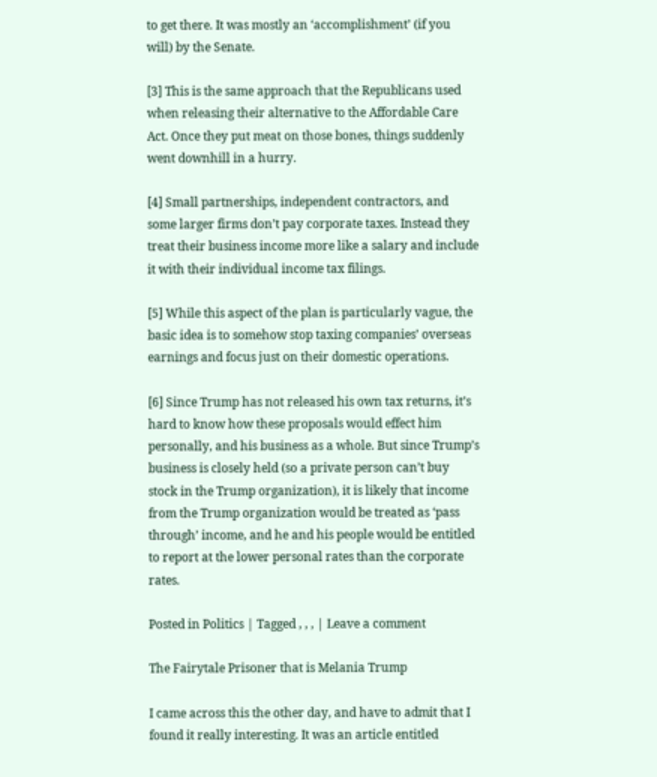to get there. It was mostly an ‘accomplishment’ (if you will) by the Senate.

[3] This is the same approach that the Republicans used when releasing their alternative to the Affordable Care Act. Once they put meat on those bones, things suddenly went downhill in a hurry.

[4] Small partnerships, independent contractors, and some larger firms don’t pay corporate taxes. Instead they treat their business income more like a salary and include it with their individual income tax filings.

[5] While this aspect of the plan is particularly vague, the basic idea is to somehow stop taxing companies’ overseas earnings and focus just on their domestic operations.

[6] Since Trump has not released his own tax returns, it’s hard to know how these proposals would effect him personally, and his business as a whole. But since Trump’s business is closely held (so a private person can’t buy stock in the Trump organization), it is likely that income from the Trump organization would be treated as ‘pass through’ income, and he and his people would be entitled to report at the lower personal rates than the corporate rates.

Posted in Politics | Tagged , , , | Leave a comment

The Fairytale Prisoner that is Melania Trump

I came across this the other day, and have to admit that I found it really interesting. It was an article entitled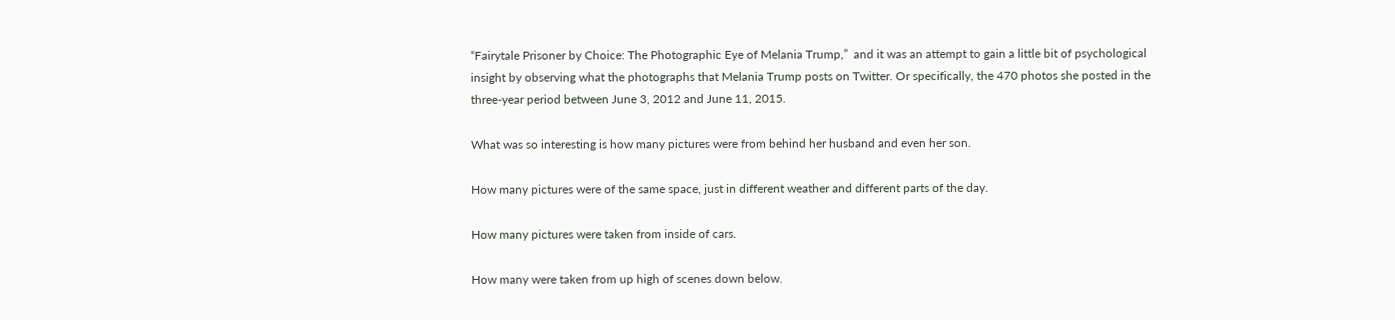“Fairytale Prisoner by Choice: The Photographic Eye of Melania Trump,”  and it was an attempt to gain a little bit of psychological insight by observing what the photographs that Melania Trump posts on Twitter. Or specifically, the 470 photos she posted in the three-year period between June 3, 2012 and June 11, 2015.

What was so interesting is how many pictures were from behind her husband and even her son.

How many pictures were of the same space, just in different weather and different parts of the day.

How many pictures were taken from inside of cars.

How many were taken from up high of scenes down below.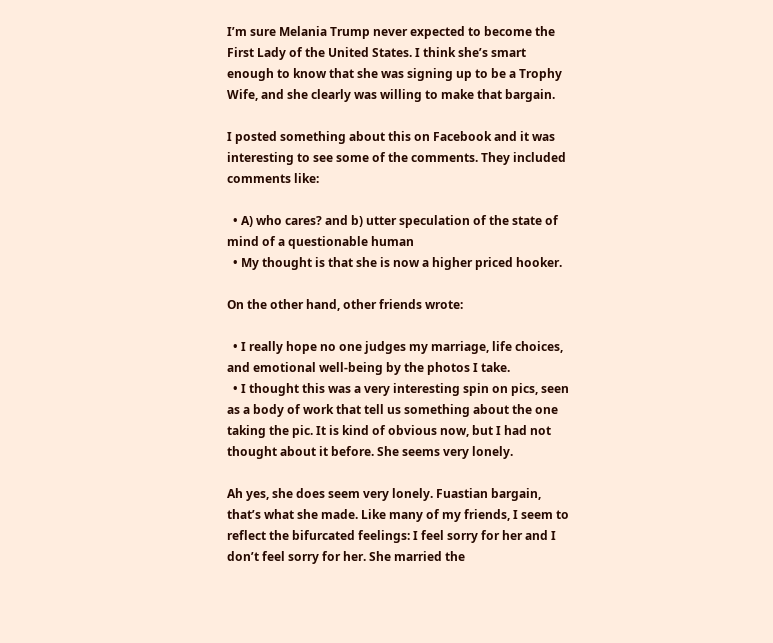I’m sure Melania Trump never expected to become the First Lady of the United States. I think she’s smart enough to know that she was signing up to be a Trophy Wife, and she clearly was willing to make that bargain.

I posted something about this on Facebook and it was interesting to see some of the comments. They included comments like:

  • A) who cares? and b) utter speculation of the state of mind of a questionable human
  • My thought is that she is now a higher priced hooker.

On the other hand, other friends wrote:

  • I really hope no one judges my marriage, life choices, and emotional well-being by the photos I take.
  • I thought this was a very interesting spin on pics, seen as a body of work that tell us something about the one taking the pic. It is kind of obvious now, but I had not thought about it before. She seems very lonely.

Ah yes, she does seem very lonely. Fuastian bargain, that’s what she made. Like many of my friends, I seem to reflect the bifurcated feelings: I feel sorry for her and I don’t feel sorry for her. She married the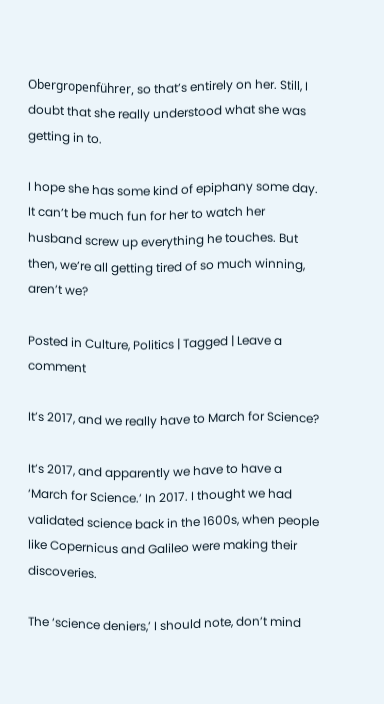Obergropenführer, so that’s entirely on her. Still, I doubt that she really understood what she was getting in to.

I hope she has some kind of epiphany some day. It can’t be much fun for her to watch her husband screw up everything he touches. But then, we’re all getting tired of so much winning, aren’t we?

Posted in Culture, Politics | Tagged | Leave a comment

It’s 2017, and we really have to March for Science?

It’s 2017, and apparently we have to have a ‘March for Science.’ In 2017. I thought we had validated science back in the 1600s, when people like Copernicus and Galileo were making their discoveries.

The ‘science deniers,’ I should note, don’t mind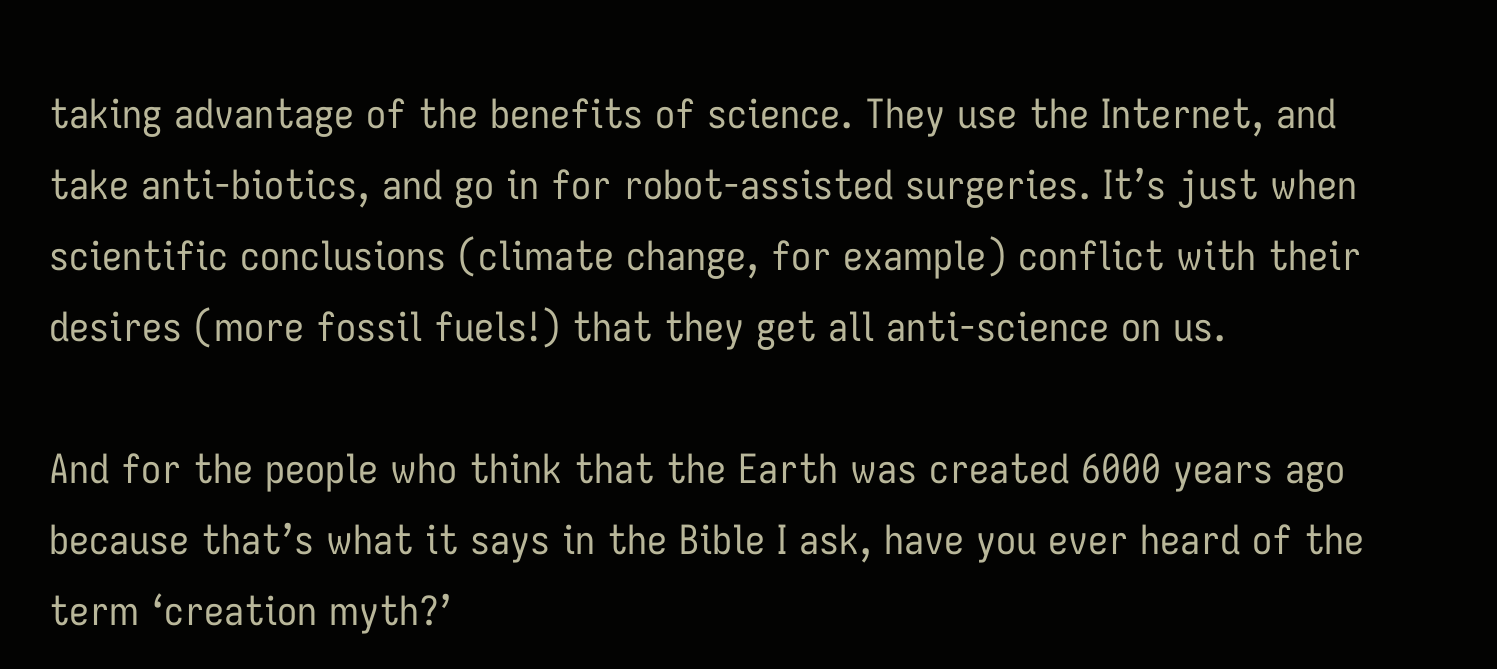taking advantage of the benefits of science. They use the Internet, and take anti-biotics, and go in for robot-assisted surgeries. It’s just when scientific conclusions (climate change, for example) conflict with their desires (more fossil fuels!) that they get all anti-science on us.

And for the people who think that the Earth was created 6000 years ago because that’s what it says in the Bible I ask, have you ever heard of the term ‘creation myth?’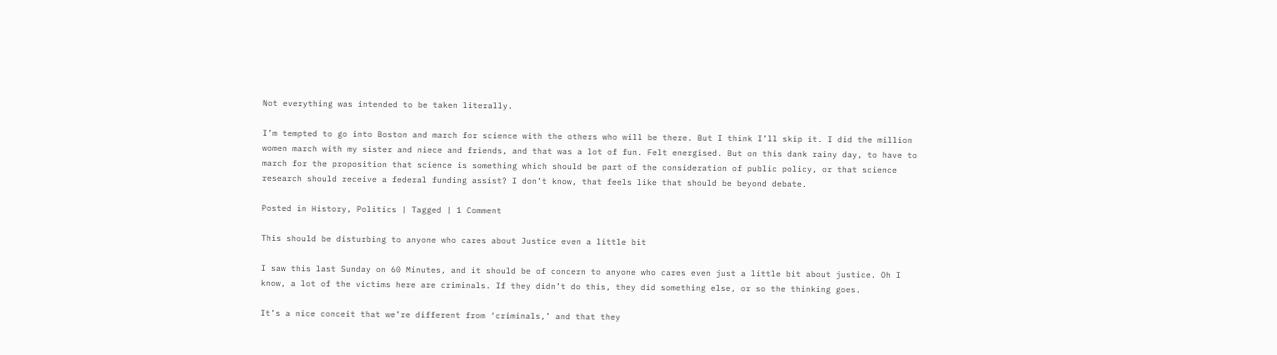Not everything was intended to be taken literally.

I’m tempted to go into Boston and march for science with the others who will be there. But I think I’ll skip it. I did the million women march with my sister and niece and friends, and that was a lot of fun. Felt energised. But on this dank rainy day, to have to march for the proposition that science is something which should be part of the consideration of public policy, or that science research should receive a federal funding assist? I don’t know, that feels like that should be beyond debate.

Posted in History, Politics | Tagged | 1 Comment

This should be disturbing to anyone who cares about Justice even a little bit

I saw this last Sunday on 60 Minutes, and it should be of concern to anyone who cares even just a little bit about justice. Oh I know, a lot of the victims here are criminals. If they didn’t do this, they did something else, or so the thinking goes.

It’s a nice conceit that we’re different from ‘criminals,’ and that they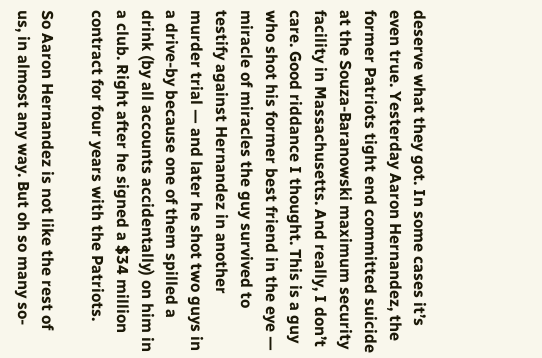deserve what they got. In some cases it’s even true. Yesterday Aaron Hernandez, the former Patriots tight end committed suicide at the Souza-Baranowski maximum security facility in Massachusetts. And really, I don’t care. Good riddance I thought. This is a guy who shot his former best friend in the eye — miracle of miracles the guy survived to testify against Hernandez in another murder trial — and later he shot two guys in a drive-by because one of them spilled a drink (by all accounts accidentally) on him in a club. Right after he signed a $34 million contract for four years with the Patriots.

So Aaron Hernandez is not like the rest of us, in almost any way. But oh so many so-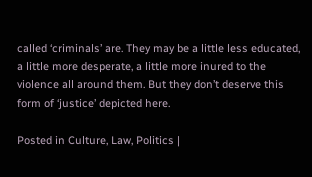called ‘criminals’ are. They may be a little less educated, a little more desperate, a little more inured to the violence all around them. But they don’t deserve this form of ‘justice’ depicted here.

Posted in Culture, Law, Politics |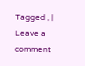Tagged , | Leave a comment